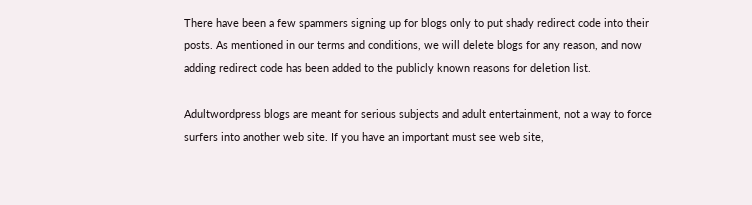There have been a few spammers signing up for blogs only to put shady redirect code into their posts. As mentioned in our terms and conditions, we will delete blogs for any reason, and now adding redirect code has been added to the publicly known reasons for deletion list.

Adultwordpress blogs are meant for serious subjects and adult entertainment, not a way to force surfers into another web site. If you have an important must see web site,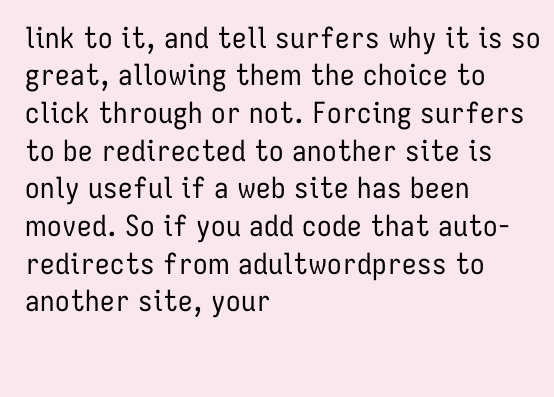link to it, and tell surfers why it is so great, allowing them the choice to click through or not. Forcing surfers to be redirected to another site is only useful if a web site has been moved. So if you add code that auto-redirects from adultwordpress to another site, your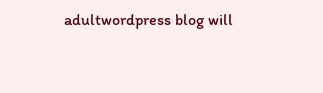adultwordpress blog will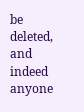be deleted, and indeed anyone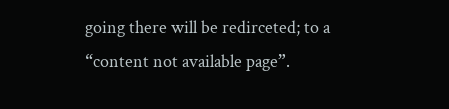going there will be redirceted; to a “content not available page”.